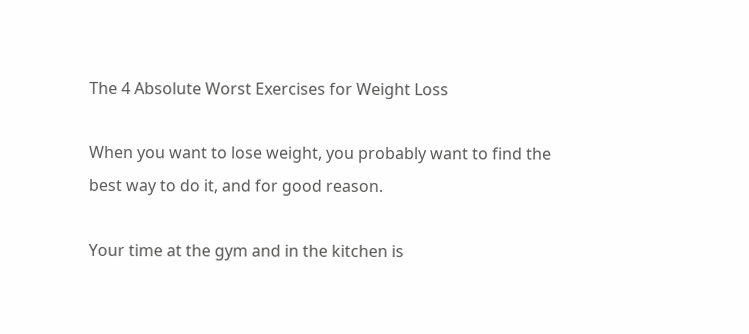The 4 Absolute Worst Exercises for Weight Loss

When you want to lose weight, you probably want to find the best way to do it, and for good reason.

Your time at the gym and in the kitchen is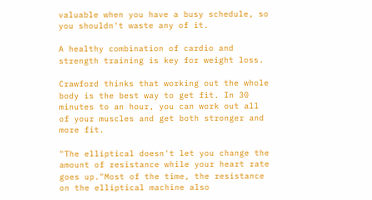valuable when you have a busy schedule, so you shouldn't waste any of it.

A healthy combination of cardio and strength training is key for weight loss.

Crawford thinks that working out the whole body is the best way to get fit. In 30 minutes to an hour, you can work out all of your muscles and get both stronger and more fit.

"The elliptical doesn't let you change the amount of resistance while your heart rate goes up."Most of the time, the resistance on the elliptical machine also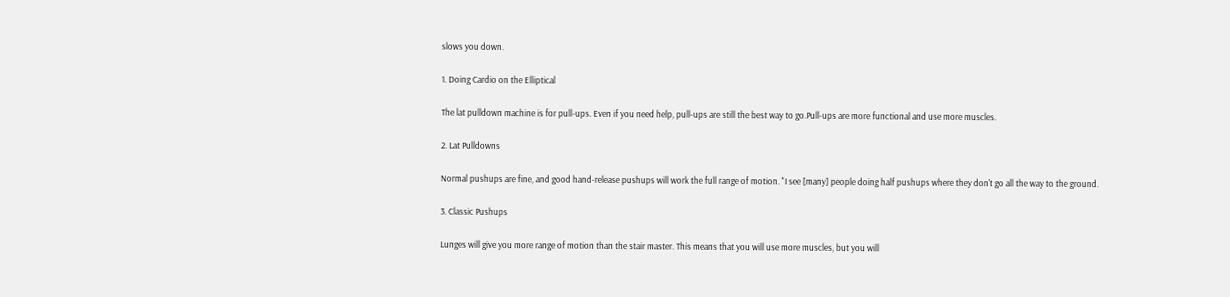slows you down.

1. Doing Cardio on the Elliptical

The lat pulldown machine is for pull-ups. Even if you need help, pull-ups are still the best way to go.Pull-ups are more functional and use more muscles.

2. Lat Pulldowns

Normal pushups are fine, and good hand-release pushups will work the full range of motion. "I see [many] people doing half pushups where they don't go all the way to the ground.

3. Classic Pushups

Lunges will give you more range of motion than the stair master. This means that you will use more muscles, but you will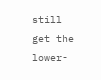still get the lower-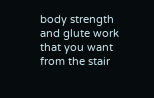body strength and glute work that you want from the stair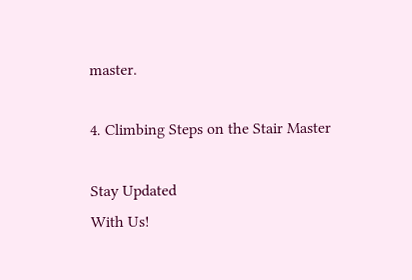master.

4. Climbing Steps on the Stair Master

Stay Updated
With Us!